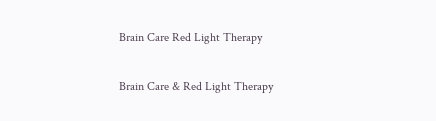Brain Care Red Light Therapy

Brain Care & Red Light Therapy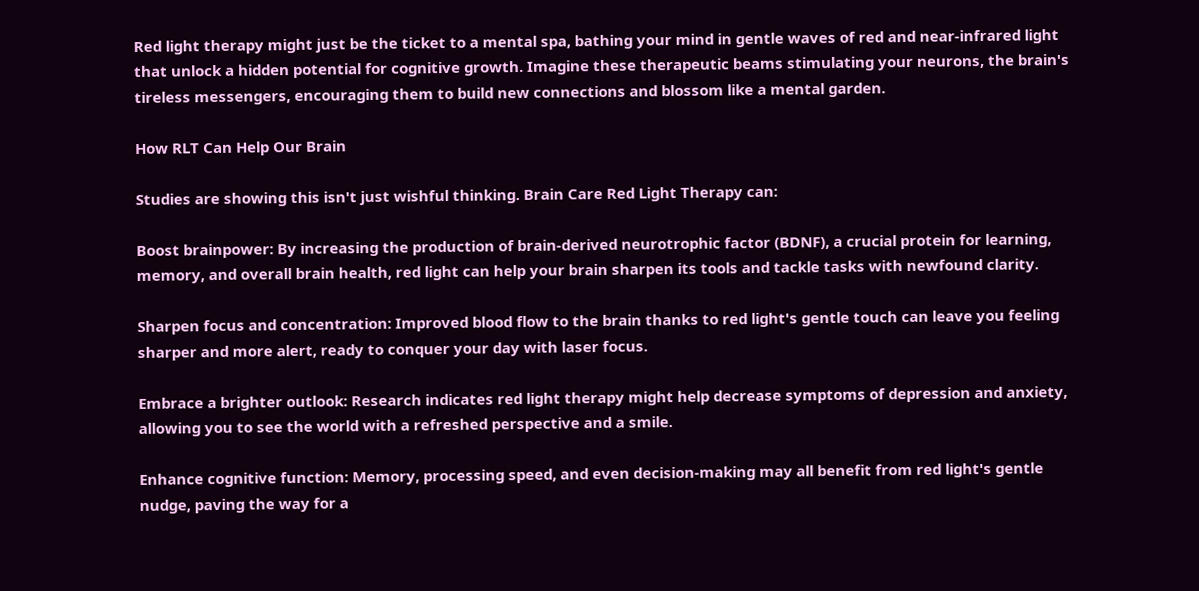Red light therapy might just be the ticket to a mental spa, bathing your mind in gentle waves of red and near-infrared light that unlock a hidden potential for cognitive growth. Imagine these therapeutic beams stimulating your neurons, the brain's tireless messengers, encouraging them to build new connections and blossom like a mental garden.

How RLT Can Help Our Brain

Studies are showing this isn't just wishful thinking. Brain Care Red Light Therapy can:

Boost brainpower: By increasing the production of brain-derived neurotrophic factor (BDNF), a crucial protein for learning, memory, and overall brain health, red light can help your brain sharpen its tools and tackle tasks with newfound clarity.

Sharpen focus and concentration: Improved blood flow to the brain thanks to red light's gentle touch can leave you feeling sharper and more alert, ready to conquer your day with laser focus.

Embrace a brighter outlook: Research indicates red light therapy might help decrease symptoms of depression and anxiety, allowing you to see the world with a refreshed perspective and a smile.

Enhance cognitive function: Memory, processing speed, and even decision-making may all benefit from red light's gentle nudge, paving the way for a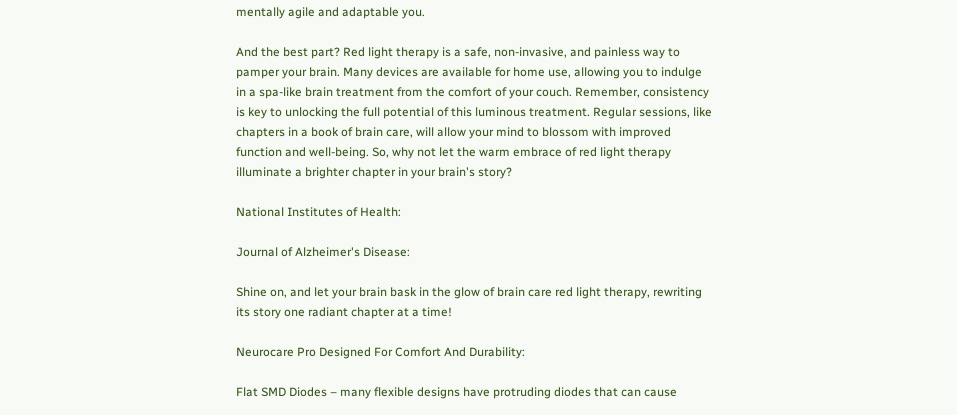mentally agile and adaptable you.

And the best part? Red light therapy is a safe, non-invasive, and painless way to pamper your brain. Many devices are available for home use, allowing you to indulge in a spa-like brain treatment from the comfort of your couch. Remember, consistency is key to unlocking the full potential of this luminous treatment. Regular sessions, like chapters in a book of brain care, will allow your mind to blossom with improved function and well-being. So, why not let the warm embrace of red light therapy illuminate a brighter chapter in your brain's story?

National Institutes of Health:

Journal of Alzheimer's Disease:

Shine on, and let your brain bask in the glow of brain care red light therapy, rewriting its story one radiant chapter at a time!

Neurocare Pro Designed For Comfort And Durability:

Flat SMD Diodes – many flexible designs have protruding diodes that can cause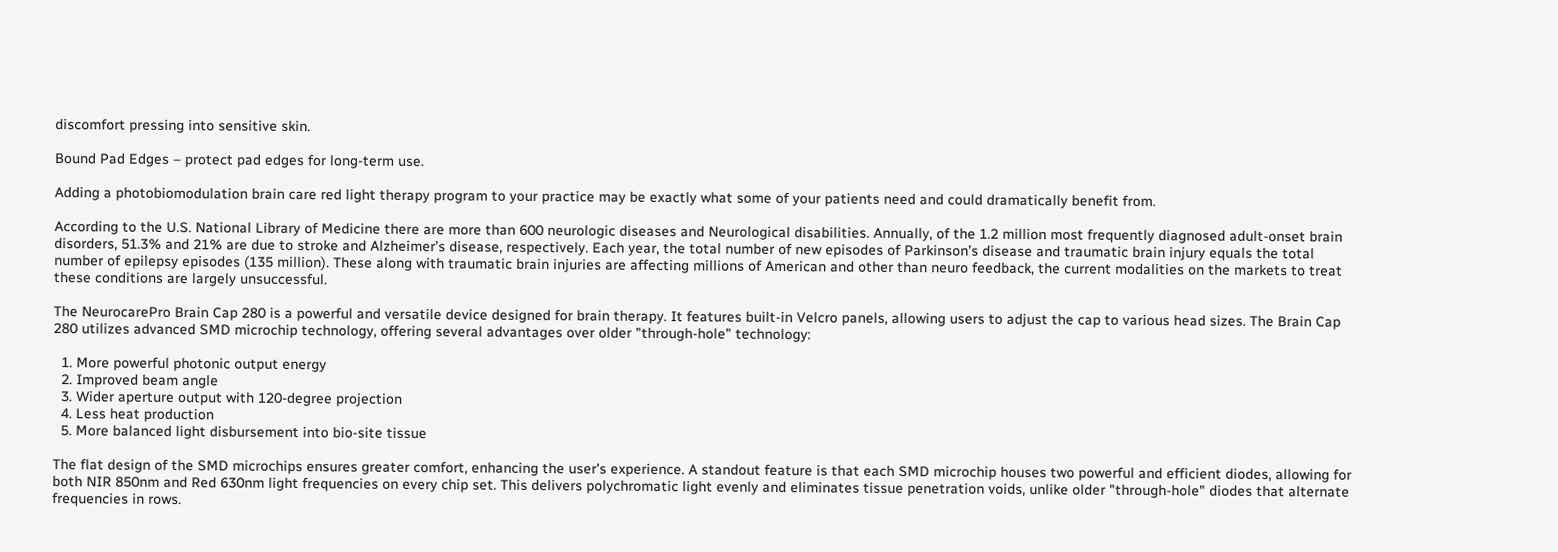discomfort pressing into sensitive skin.

Bound Pad Edges – protect pad edges for long-term use.

Adding a photobiomodulation brain care red light therapy program to your practice may be exactly what some of your patients need and could dramatically benefit from.

According to the U.S. National Library of Medicine there are more than 600 neurologic diseases and Neurological disabilities. Annually, of the 1.2 million most frequently diagnosed adult-onset brain disorders, 51.3% and 21% are due to stroke and Alzheimer’s disease, respectively. Each year, the total number of new episodes of Parkinson’s disease and traumatic brain injury equals the total number of epilepsy episodes (135 million). These along with traumatic brain injuries are affecting millions of American and other than neuro feedback, the current modalities on the markets to treat these conditions are largely unsuccessful.

The NeurocarePro Brain Cap 280 is a powerful and versatile device designed for brain therapy. It features built-in Velcro panels, allowing users to adjust the cap to various head sizes. The Brain Cap 280 utilizes advanced SMD microchip technology, offering several advantages over older "through-hole" technology:

  1. More powerful photonic output energy
  2. Improved beam angle
  3. Wider aperture output with 120-degree projection
  4. Less heat production
  5. More balanced light disbursement into bio-site tissue

The flat design of the SMD microchips ensures greater comfort, enhancing the user's experience. A standout feature is that each SMD microchip houses two powerful and efficient diodes, allowing for both NIR 850nm and Red 630nm light frequencies on every chip set. This delivers polychromatic light evenly and eliminates tissue penetration voids, unlike older "through-hole" diodes that alternate frequencies in rows.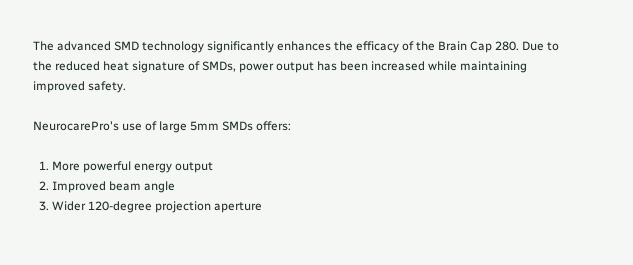The advanced SMD technology significantly enhances the efficacy of the Brain Cap 280. Due to the reduced heat signature of SMDs, power output has been increased while maintaining improved safety.

NeurocarePro's use of large 5mm SMDs offers:

  1. More powerful energy output
  2. Improved beam angle
  3. Wider 120-degree projection aperture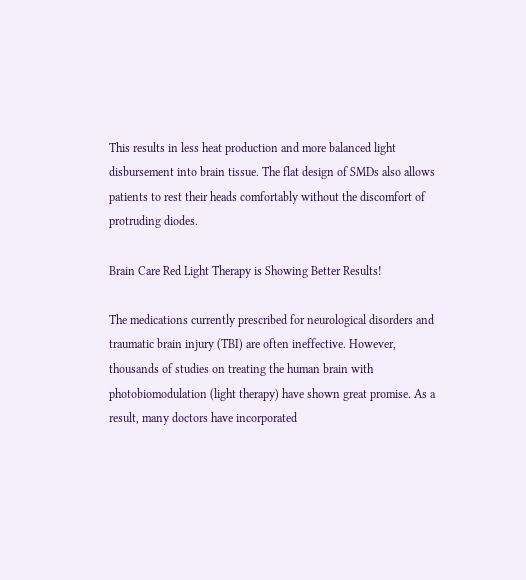This results in less heat production and more balanced light disbursement into brain tissue. The flat design of SMDs also allows patients to rest their heads comfortably without the discomfort of protruding diodes.

Brain Care Red Light Therapy is Showing Better Results!

The medications currently prescribed for neurological disorders and traumatic brain injury (TBI) are often ineffective. However, thousands of studies on treating the human brain with photobiomodulation (light therapy) have shown great promise. As a result, many doctors have incorporated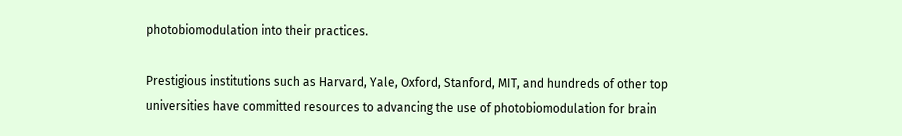photobiomodulation into their practices.

Prestigious institutions such as Harvard, Yale, Oxford, Stanford, MIT, and hundreds of other top universities have committed resources to advancing the use of photobiomodulation for brain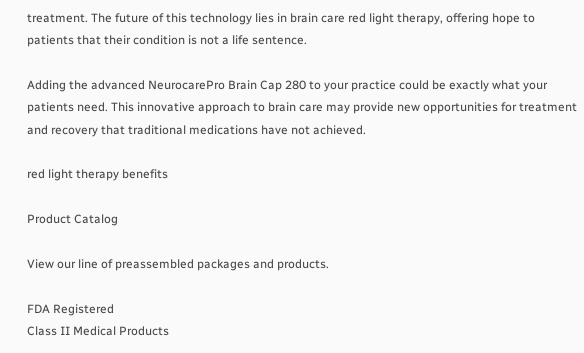treatment. The future of this technology lies in brain care red light therapy, offering hope to patients that their condition is not a life sentence.

Adding the advanced NeurocarePro Brain Cap 280 to your practice could be exactly what your patients need. This innovative approach to brain care may provide new opportunities for treatment and recovery that traditional medications have not achieved.

red light therapy benefits

Product Catalog

View our line of preassembled packages and products.

FDA Registered
Class II Medical Products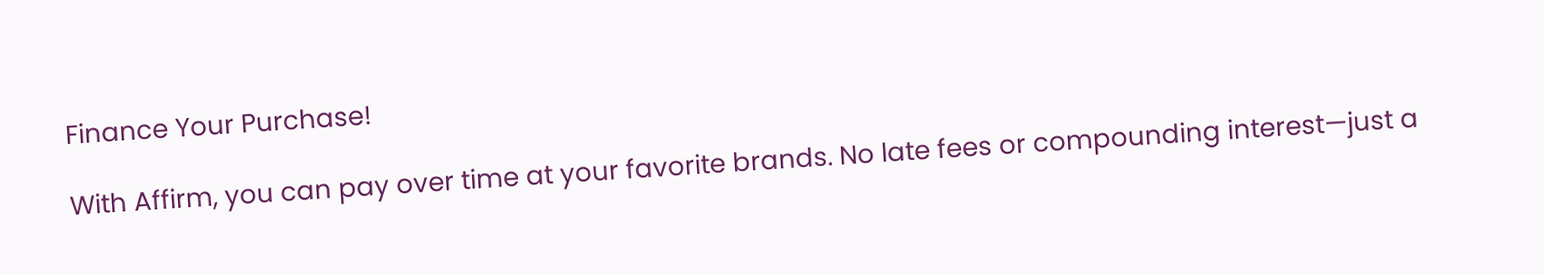Finance Your Purchase!

With Affirm, you can pay over time at your favorite brands. No late fees or compounding interest—just a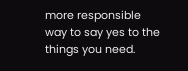more responsible way to say yes to the things you need.